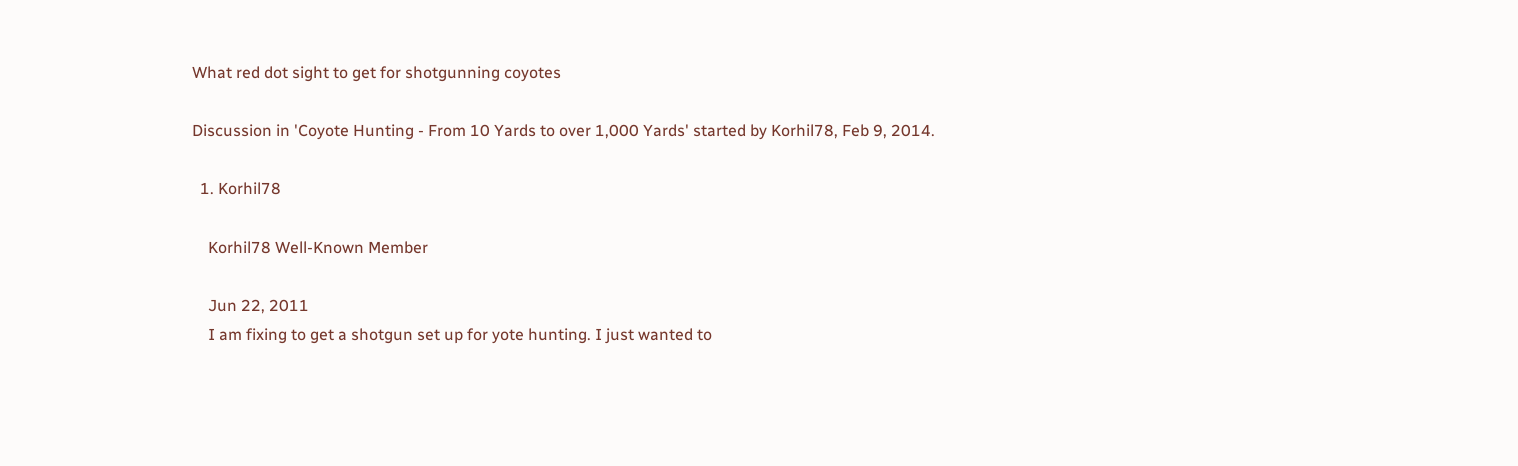What red dot sight to get for shotgunning coyotes

Discussion in 'Coyote Hunting - From 10 Yards to over 1,000 Yards' started by Korhil78, Feb 9, 2014.

  1. Korhil78

    Korhil78 Well-Known Member

    Jun 22, 2011
    I am fixing to get a shotgun set up for yote hunting. I just wanted to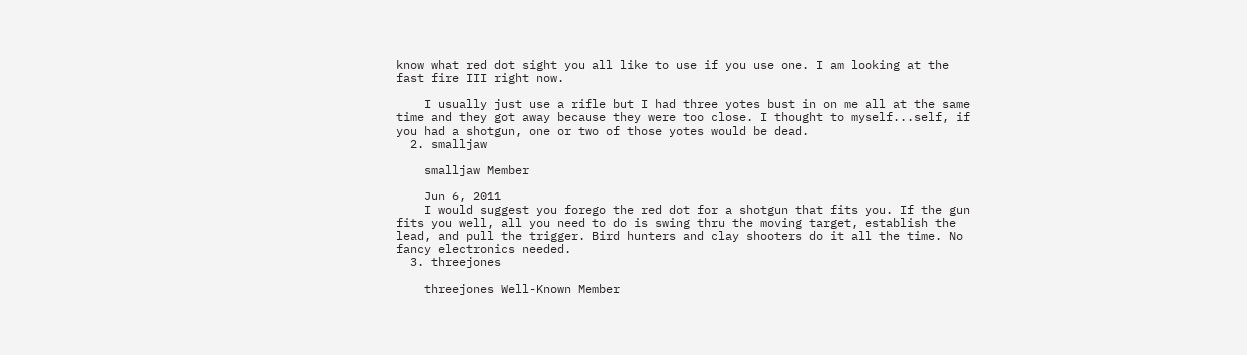know what red dot sight you all like to use if you use one. I am looking at the fast fire III right now.

    I usually just use a rifle but I had three yotes bust in on me all at the same time and they got away because they were too close. I thought to myself...self, if you had a shotgun, one or two of those yotes would be dead.
  2. smalljaw

    smalljaw Member

    Jun 6, 2011
    I would suggest you forego the red dot for a shotgun that fits you. If the gun fits you well, all you need to do is swing thru the moving target, establish the lead, and pull the trigger. Bird hunters and clay shooters do it all the time. No fancy electronics needed.
  3. threejones

    threejones Well-Known Member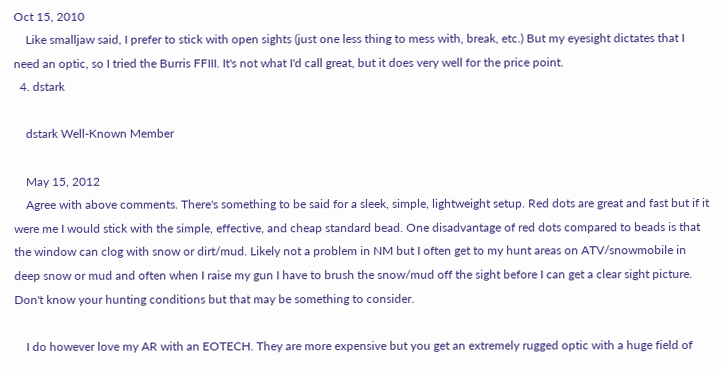Oct 15, 2010
    Like smalljaw said, I prefer to stick with open sights (just one less thing to mess with, break, etc.) But my eyesight dictates that I need an optic, so I tried the Burris FFIII. It's not what I'd call great, but it does very well for the price point.
  4. dstark

    dstark Well-Known Member

    May 15, 2012
    Agree with above comments. There's something to be said for a sleek, simple, lightweight setup. Red dots are great and fast but if it were me I would stick with the simple, effective, and cheap standard bead. One disadvantage of red dots compared to beads is that the window can clog with snow or dirt/mud. Likely not a problem in NM but I often get to my hunt areas on ATV/snowmobile in deep snow or mud and often when I raise my gun I have to brush the snow/mud off the sight before I can get a clear sight picture. Don't know your hunting conditions but that may be something to consider.

    I do however love my AR with an EOTECH. They are more expensive but you get an extremely rugged optic with a huge field of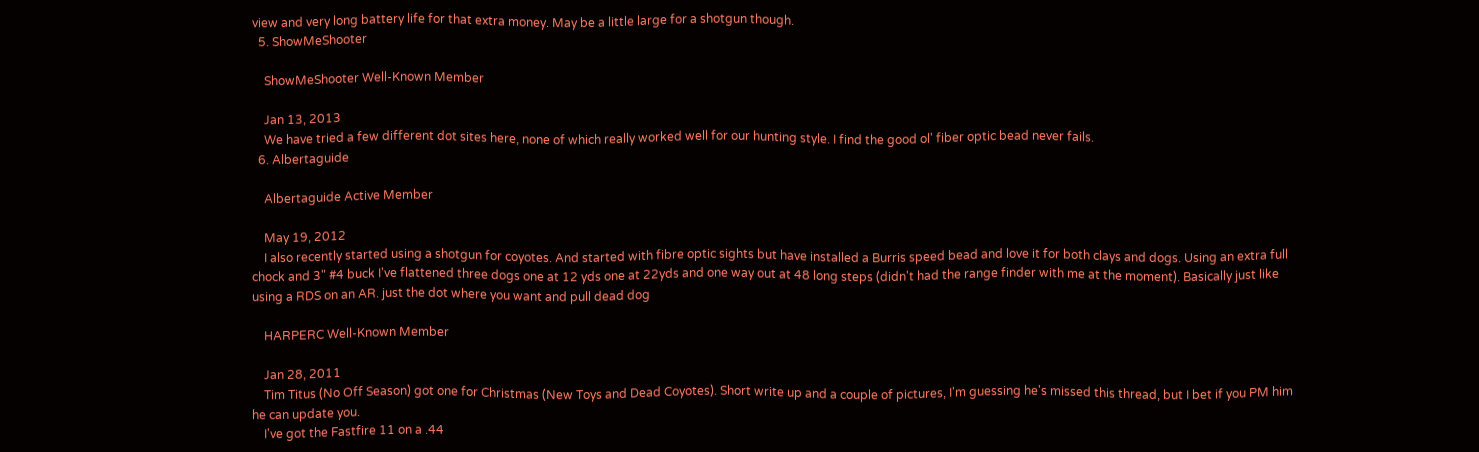view and very long battery life for that extra money. May be a little large for a shotgun though.
  5. ShowMeShooter

    ShowMeShooter Well-Known Member

    Jan 13, 2013
    We have tried a few different dot sites here, none of which really worked well for our hunting style. I find the good ol' fiber optic bead never fails.
  6. Albertaguide

    Albertaguide Active Member

    May 19, 2012
    I also recently started using a shotgun for coyotes. And started with fibre optic sights but have installed a Burris speed bead and love it for both clays and dogs. Using an extra full chock and 3" #4 buck I've flattened three dogs one at 12 yds one at 22yds and one way out at 48 long steps (didn't had the range finder with me at the moment). Basically just like using a RDS on an AR. just the dot where you want and pull dead dog

    HARPERC Well-Known Member

    Jan 28, 2011
    Tim Titus (No Off Season) got one for Christmas (New Toys and Dead Coyotes). Short write up and a couple of pictures, I'm guessing he's missed this thread, but I bet if you PM him he can update you.
    I've got the Fastfire 11 on a .44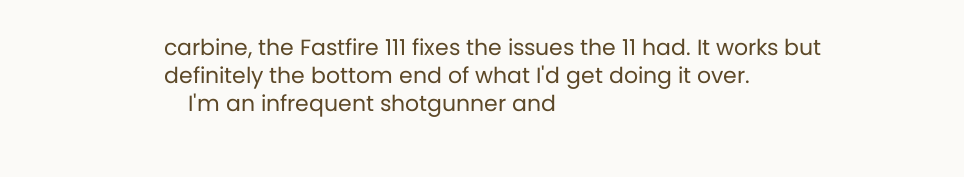carbine, the Fastfire 111 fixes the issues the 11 had. It works but definitely the bottom end of what I'd get doing it over.
    I'm an infrequent shotgunner and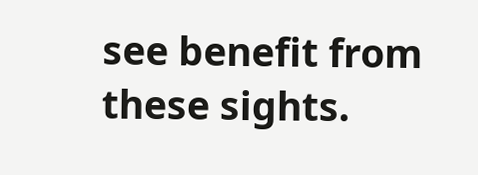see benefit from these sights.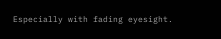Especially with fading eyesight.